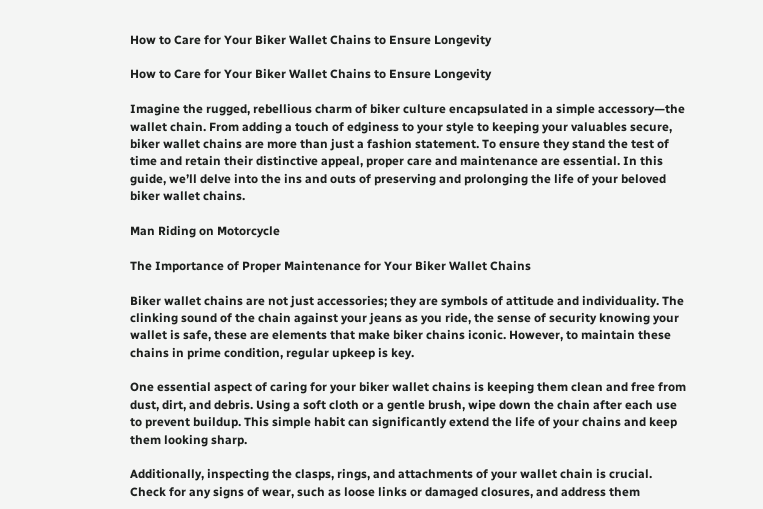How to Care for Your Biker Wallet Chains to Ensure Longevity

How to Care for Your Biker Wallet Chains to Ensure Longevity

Imagine the rugged, rebellious charm of biker culture encapsulated in a simple accessory—the wallet chain. From adding a touch of edginess to your style to keeping your valuables secure, biker wallet chains are more than just a fashion statement. To ensure they stand the test of time and retain their distinctive appeal, proper care and maintenance are essential. In this guide, we’ll delve into the ins and outs of preserving and prolonging the life of your beloved biker wallet chains.

Man Riding on Motorcycle

The Importance of Proper Maintenance for Your Biker Wallet Chains

Biker wallet chains are not just accessories; they are symbols of attitude and individuality. The clinking sound of the chain against your jeans as you ride, the sense of security knowing your wallet is safe, these are elements that make biker chains iconic. However, to maintain these chains in prime condition, regular upkeep is key.

One essential aspect of caring for your biker wallet chains is keeping them clean and free from dust, dirt, and debris. Using a soft cloth or a gentle brush, wipe down the chain after each use to prevent buildup. This simple habit can significantly extend the life of your chains and keep them looking sharp.

Additionally, inspecting the clasps, rings, and attachments of your wallet chain is crucial. Check for any signs of wear, such as loose links or damaged closures, and address them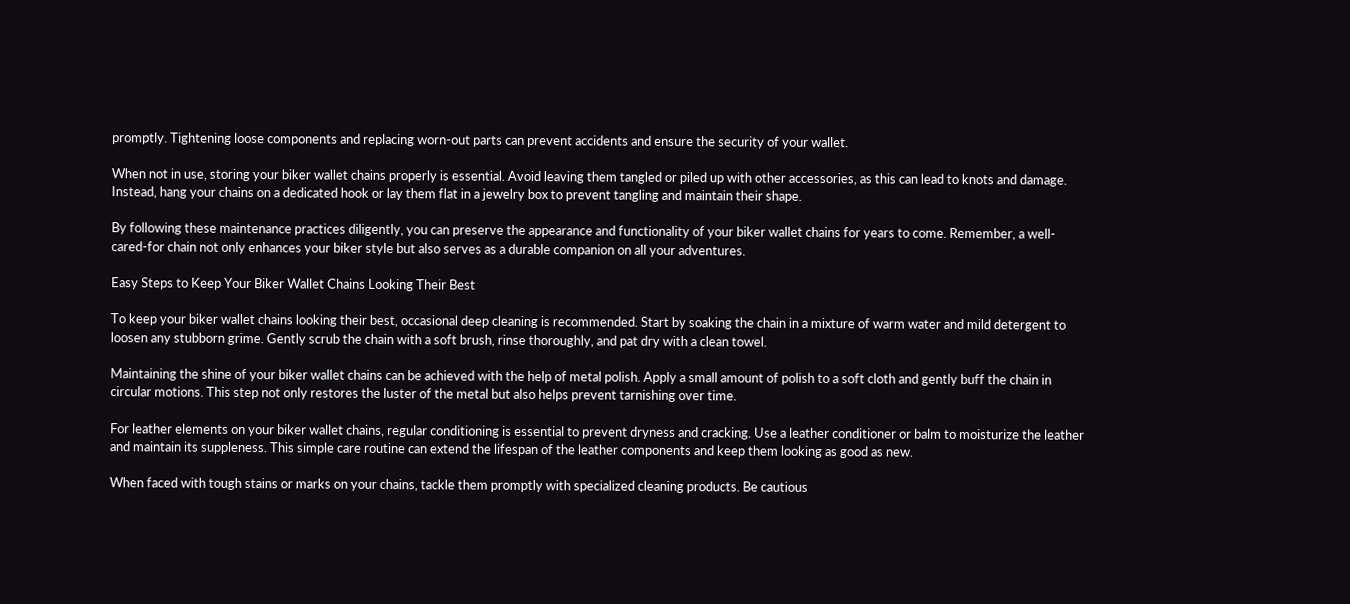promptly. Tightening loose components and replacing worn-out parts can prevent accidents and ensure the security of your wallet.

When not in use, storing your biker wallet chains properly is essential. Avoid leaving them tangled or piled up with other accessories, as this can lead to knots and damage. Instead, hang your chains on a dedicated hook or lay them flat in a jewelry box to prevent tangling and maintain their shape.

By following these maintenance practices diligently, you can preserve the appearance and functionality of your biker wallet chains for years to come. Remember, a well-cared-for chain not only enhances your biker style but also serves as a durable companion on all your adventures.

Easy Steps to Keep Your Biker Wallet Chains Looking Their Best

To keep your biker wallet chains looking their best, occasional deep cleaning is recommended. Start by soaking the chain in a mixture of warm water and mild detergent to loosen any stubborn grime. Gently scrub the chain with a soft brush, rinse thoroughly, and pat dry with a clean towel.

Maintaining the shine of your biker wallet chains can be achieved with the help of metal polish. Apply a small amount of polish to a soft cloth and gently buff the chain in circular motions. This step not only restores the luster of the metal but also helps prevent tarnishing over time.

For leather elements on your biker wallet chains, regular conditioning is essential to prevent dryness and cracking. Use a leather conditioner or balm to moisturize the leather and maintain its suppleness. This simple care routine can extend the lifespan of the leather components and keep them looking as good as new.

When faced with tough stains or marks on your chains, tackle them promptly with specialized cleaning products. Be cautious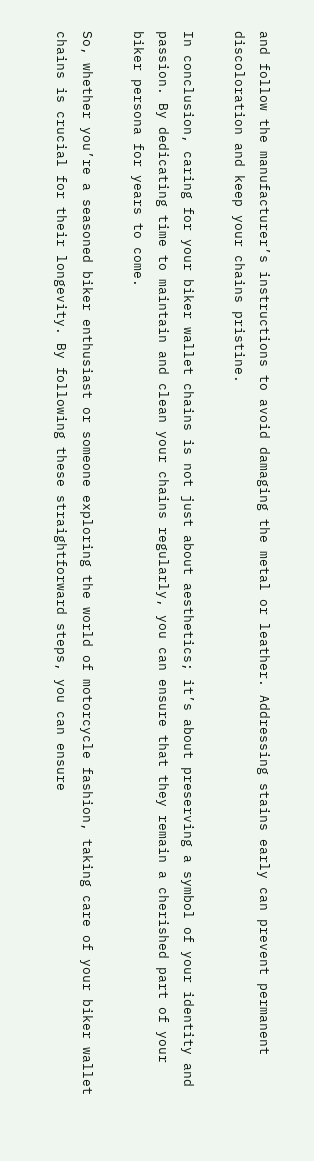and follow the manufacturer’s instructions to avoid damaging the metal or leather. Addressing stains early can prevent permanent discoloration and keep your chains pristine.

In conclusion, caring for your biker wallet chains is not just about aesthetics; it’s about preserving a symbol of your identity and passion. By dedicating time to maintain and clean your chains regularly, you can ensure that they remain a cherished part of your biker persona for years to come.

So, whether you’re a seasoned biker enthusiast or someone exploring the world of motorcycle fashion, taking care of your biker wallet chains is crucial for their longevity. By following these straightforward steps, you can ensure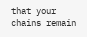that your chains remain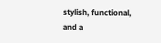stylish, functional, and a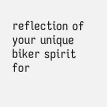reflection of your unique biker spirit for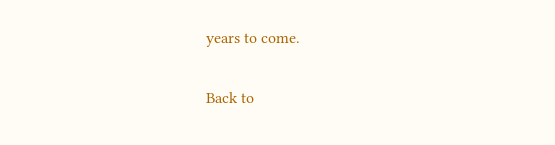years to come.

Back to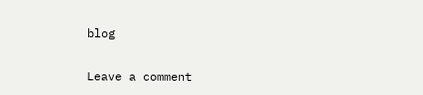blog

Leave a comment